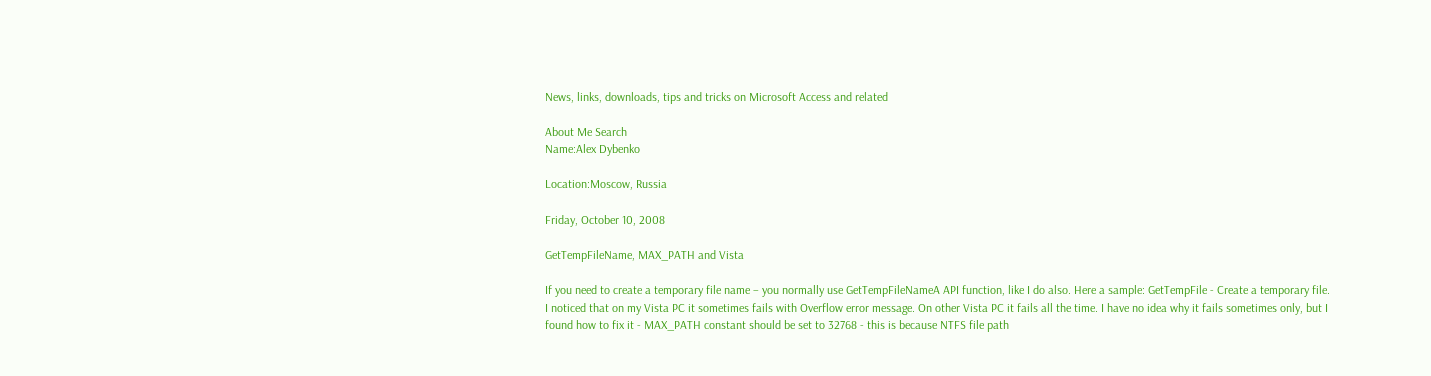News, links, downloads, tips and tricks on Microsoft Access and related

About Me Search
Name:Alex Dybenko

Location:Moscow, Russia

Friday, October 10, 2008

GetTempFileName, MAX_PATH and Vista

If you need to create a temporary file name – you normally use GetTempFileNameA API function, like I do also. Here a sample: GetTempFile - Create a temporary file. I noticed that on my Vista PC it sometimes fails with Overflow error message. On other Vista PC it fails all the time. I have no idea why it fails sometimes only, but I found how to fix it - MAX_PATH constant should be set to 32768 - this is because NTFS file path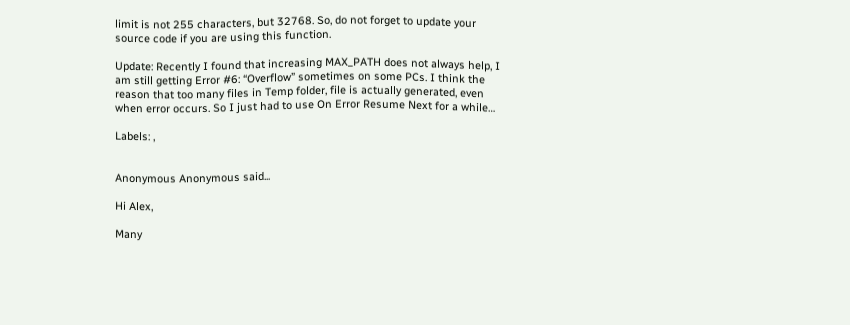limit is not 255 characters, but 32768. So, do not forget to update your source code if you are using this function.

Update: Recently I found that increasing MAX_PATH does not always help, I am still getting Error #6: “Overflow” sometimes on some PCs. I think the reason that too many files in Temp folder, file is actually generated, even when error occurs. So I just had to use On Error Resume Next for a while…

Labels: ,


Anonymous Anonymous said...

Hi Alex,

Many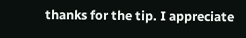thanks for the tip. I appreciate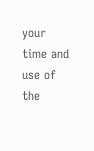your time and use of the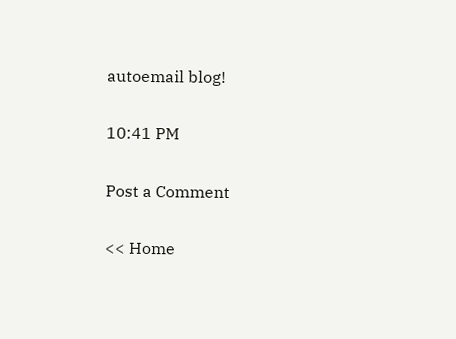autoemail blog!

10:41 PM

Post a Comment

<< Home